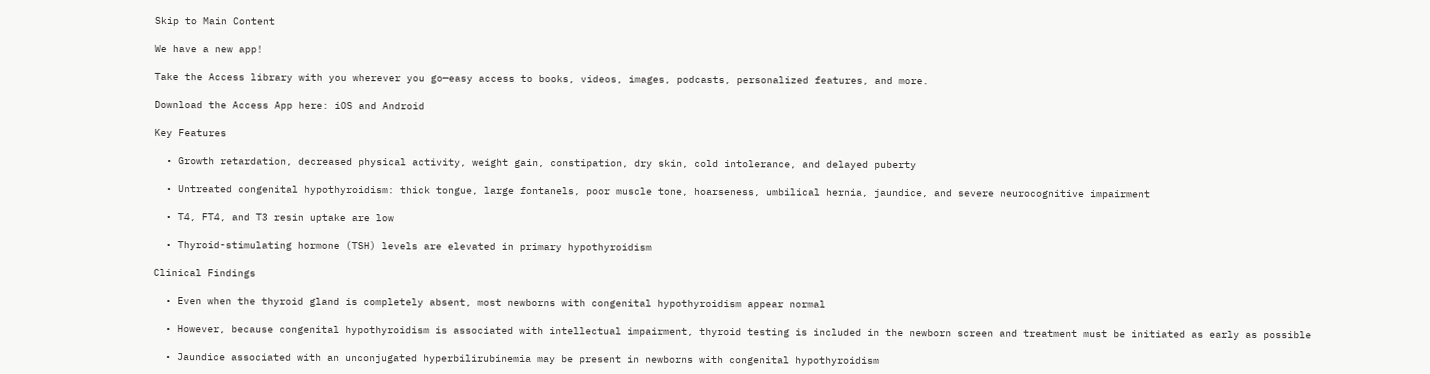Skip to Main Content

We have a new app!

Take the Access library with you wherever you go—easy access to books, videos, images, podcasts, personalized features, and more.

Download the Access App here: iOS and Android

Key Features

  • Growth retardation, decreased physical activity, weight gain, constipation, dry skin, cold intolerance, and delayed puberty

  • Untreated congenital hypothyroidism: thick tongue, large fontanels, poor muscle tone, hoarseness, umbilical hernia, jaundice, and severe neurocognitive impairment

  • T4, FT4, and T3 resin uptake are low

  • Thyroid-stimulating hormone (TSH) levels are elevated in primary hypothyroidism

Clinical Findings

  • Even when the thyroid gland is completely absent, most newborns with congenital hypothyroidism appear normal

  • However, because congenital hypothyroidism is associated with intellectual impairment, thyroid testing is included in the newborn screen and treatment must be initiated as early as possible

  • Jaundice associated with an unconjugated hyperbilirubinemia may be present in newborns with congenital hypothyroidism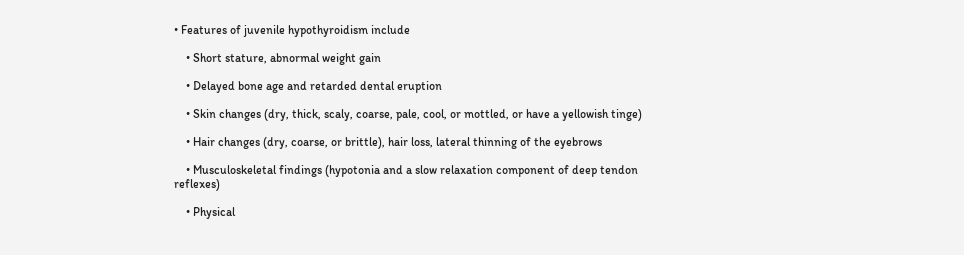• Features of juvenile hypothyroidism include

    • Short stature, abnormal weight gain

    • Delayed bone age and retarded dental eruption

    • Skin changes (dry, thick, scaly, coarse, pale, cool, or mottled, or have a yellowish tinge)

    • Hair changes (dry, coarse, or brittle), hair loss, lateral thinning of the eyebrows

    • Musculoskeletal findings (hypotonia and a slow relaxation component of deep tendon reflexes)

    • Physical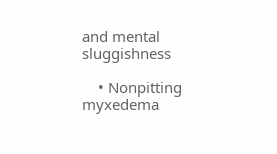and mental sluggishness

    • Nonpitting myxedema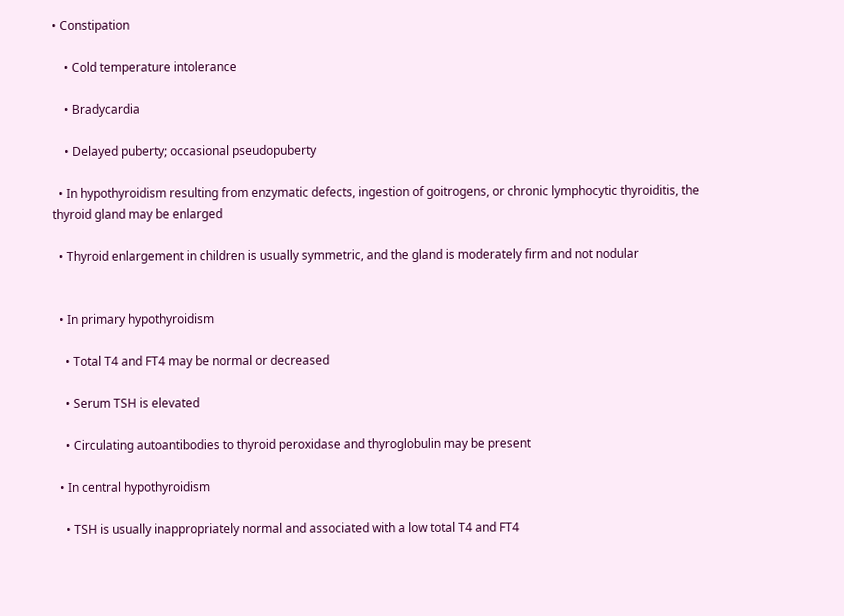• Constipation

    • Cold temperature intolerance

    • Bradycardia

    • Delayed puberty; occasional pseudopuberty

  • In hypothyroidism resulting from enzymatic defects, ingestion of goitrogens, or chronic lymphocytic thyroiditis, the thyroid gland may be enlarged

  • Thyroid enlargement in children is usually symmetric, and the gland is moderately firm and not nodular


  • In primary hypothyroidism

    • Total T4 and FT4 may be normal or decreased

    • Serum TSH is elevated

    • Circulating autoantibodies to thyroid peroxidase and thyroglobulin may be present

  • In central hypothyroidism

    • TSH is usually inappropriately normal and associated with a low total T4 and FT4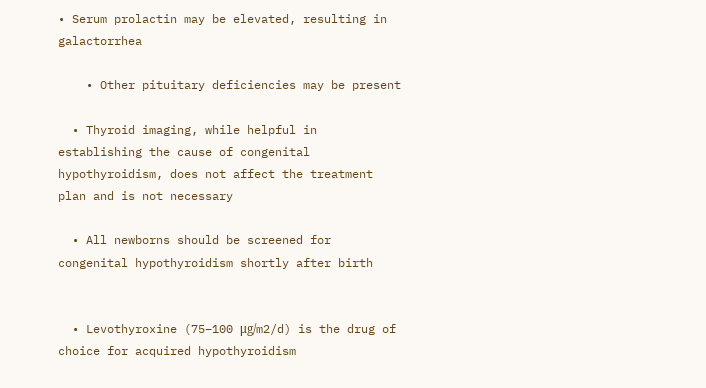• Serum prolactin may be elevated, resulting in galactorrhea

    • Other pituitary deficiencies may be present

  • Thyroid imaging, while helpful in establishing the cause of congenital hypothyroidism, does not affect the treatment plan and is not necessary

  • All newborns should be screened for congenital hypothyroidism shortly after birth


  • Levothyroxine (75–100 μg/m2/d) is the drug of choice for acquired hypothyroidism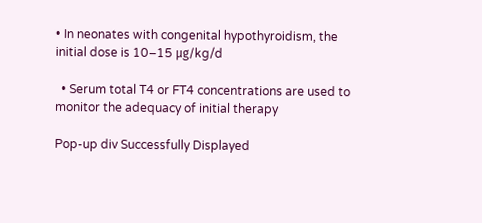• In neonates with congenital hypothyroidism, the initial dose is 10–15 μg/kg/d

  • Serum total T4 or FT4 concentrations are used to monitor the adequacy of initial therapy

Pop-up div Successfully Displayed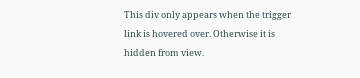This div only appears when the trigger link is hovered over. Otherwise it is hidden from view.